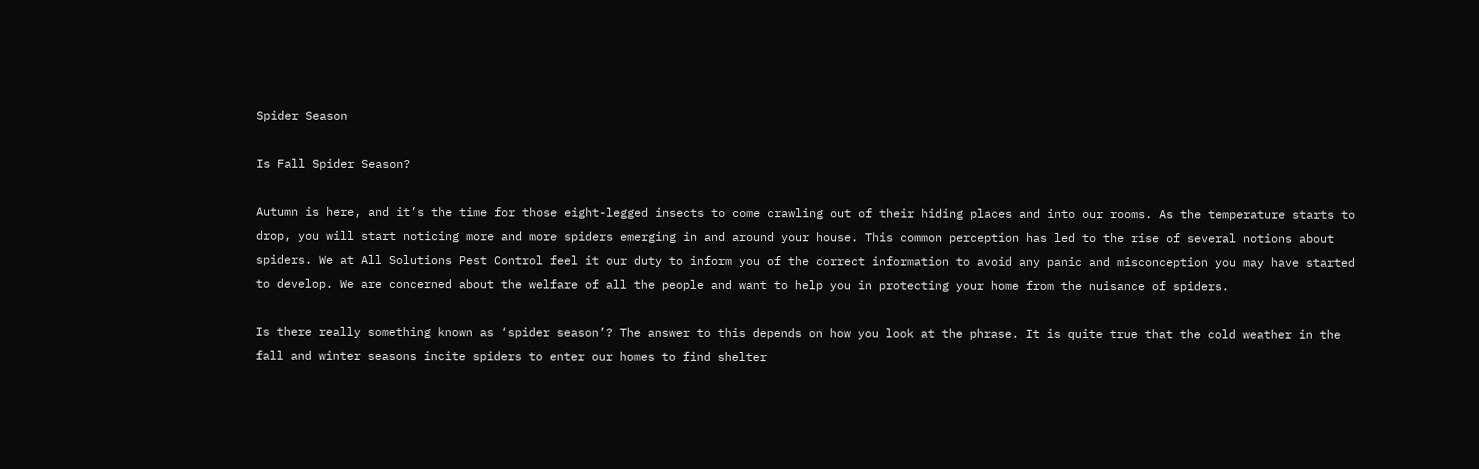Spider Season

Is Fall Spider Season?

Autumn is here, and it’s the time for those eight-legged insects to come crawling out of their hiding places and into our rooms. As the temperature starts to drop, you will start noticing more and more spiders emerging in and around your house. This common perception has led to the rise of several notions about spiders. We at All Solutions Pest Control feel it our duty to inform you of the correct information to avoid any panic and misconception you may have started to develop. We are concerned about the welfare of all the people and want to help you in protecting your home from the nuisance of spiders.

Is there really something known as ‘spider season’? The answer to this depends on how you look at the phrase. It is quite true that the cold weather in the fall and winter seasons incite spiders to enter our homes to find shelter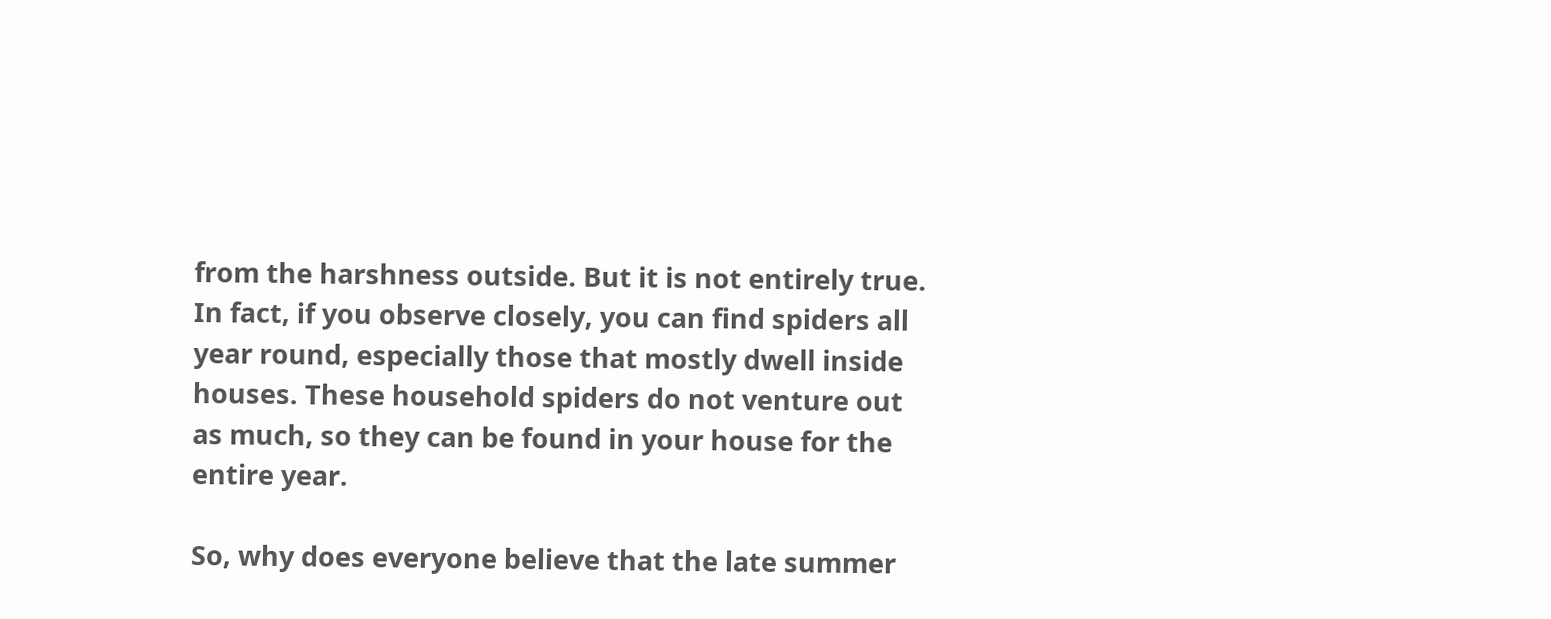from the harshness outside. But it is not entirely true. In fact, if you observe closely, you can find spiders all year round, especially those that mostly dwell inside houses. These household spiders do not venture out as much, so they can be found in your house for the entire year.

So, why does everyone believe that the late summer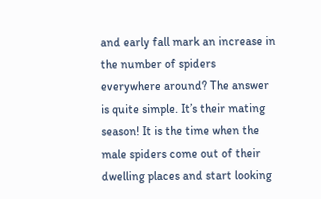and early fall mark an increase in the number of spiders everywhere around? The answer is quite simple. It’s their mating season! It is the time when the male spiders come out of their dwelling places and start looking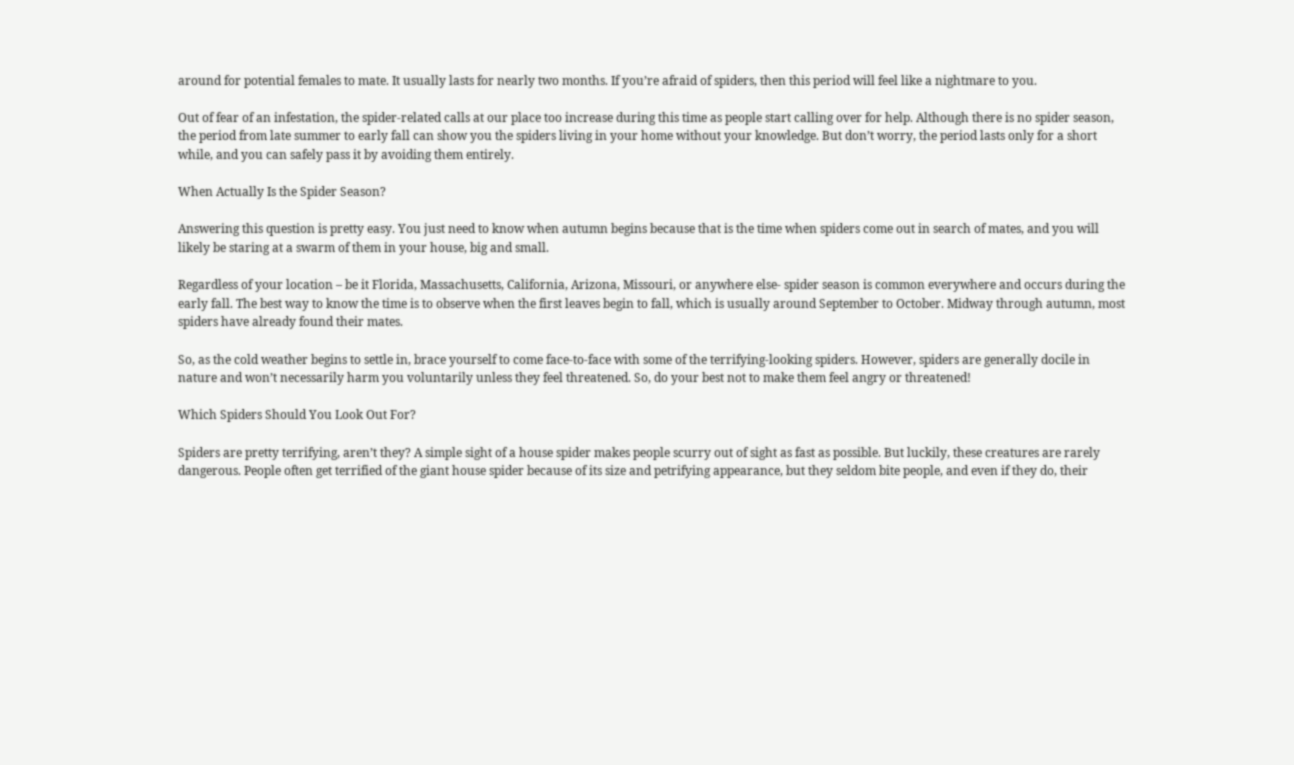around for potential females to mate. It usually lasts for nearly two months. If you’re afraid of spiders, then this period will feel like a nightmare to you.

Out of fear of an infestation, the spider-related calls at our place too increase during this time as people start calling over for help. Although there is no spider season, the period from late summer to early fall can show you the spiders living in your home without your knowledge. But don’t worry, the period lasts only for a short while, and you can safely pass it by avoiding them entirely.

When Actually Is the Spider Season?

Answering this question is pretty easy. You just need to know when autumn begins because that is the time when spiders come out in search of mates, and you will likely be staring at a swarm of them in your house, big and small.

Regardless of your location – be it Florida, Massachusetts, California, Arizona, Missouri, or anywhere else- spider season is common everywhere and occurs during the early fall. The best way to know the time is to observe when the first leaves begin to fall, which is usually around September to October. Midway through autumn, most spiders have already found their mates.

So, as the cold weather begins to settle in, brace yourself to come face-to-face with some of the terrifying-looking spiders. However, spiders are generally docile in nature and won’t necessarily harm you voluntarily unless they feel threatened. So, do your best not to make them feel angry or threatened!

Which Spiders Should You Look Out For?

Spiders are pretty terrifying, aren’t they? A simple sight of a house spider makes people scurry out of sight as fast as possible. But luckily, these creatures are rarely dangerous. People often get terrified of the giant house spider because of its size and petrifying appearance, but they seldom bite people, and even if they do, their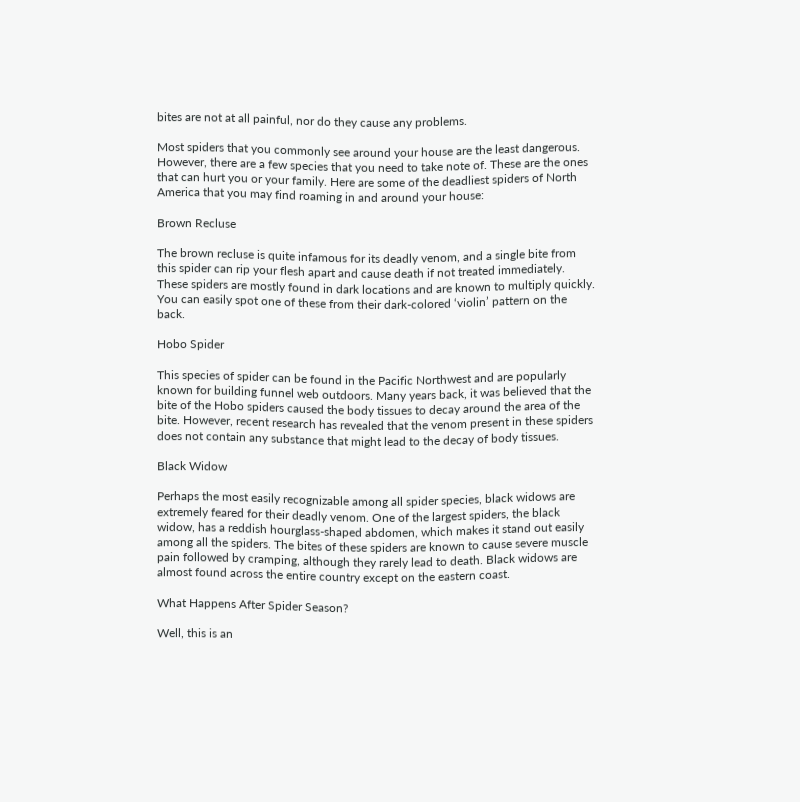bites are not at all painful, nor do they cause any problems.

Most spiders that you commonly see around your house are the least dangerous. However, there are a few species that you need to take note of. These are the ones that can hurt you or your family. Here are some of the deadliest spiders of North America that you may find roaming in and around your house:

Brown Recluse

The brown recluse is quite infamous for its deadly venom, and a single bite from this spider can rip your flesh apart and cause death if not treated immediately. These spiders are mostly found in dark locations and are known to multiply quickly. You can easily spot one of these from their dark-colored ‘violin’ pattern on the back.

Hobo Spider

This species of spider can be found in the Pacific Northwest and are popularly known for building funnel web outdoors. Many years back, it was believed that the bite of the Hobo spiders caused the body tissues to decay around the area of the bite. However, recent research has revealed that the venom present in these spiders does not contain any substance that might lead to the decay of body tissues.

Black Widow

Perhaps the most easily recognizable among all spider species, black widows are extremely feared for their deadly venom. One of the largest spiders, the black widow, has a reddish hourglass-shaped abdomen, which makes it stand out easily among all the spiders. The bites of these spiders are known to cause severe muscle pain followed by cramping, although they rarely lead to death. Black widows are almost found across the entire country except on the eastern coast.

What Happens After Spider Season?

Well, this is an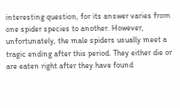interesting question, for its answer varies from one spider species to another. However, unfortunately, the male spiders usually meet a tragic ending after this period. They either die or are eaten right after they have found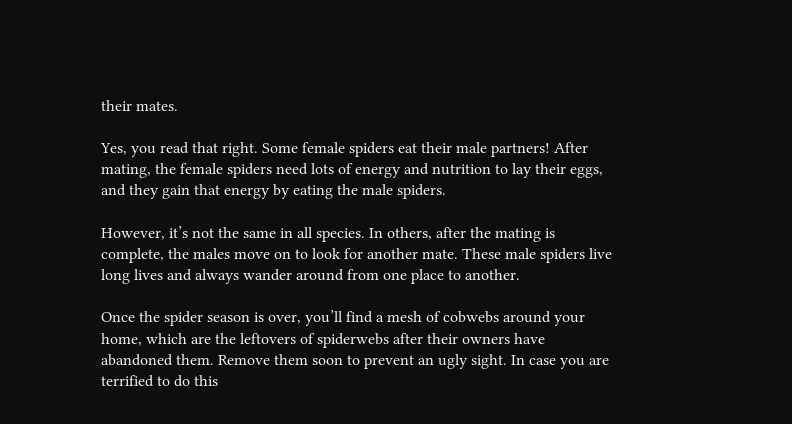their mates.

Yes, you read that right. Some female spiders eat their male partners! After mating, the female spiders need lots of energy and nutrition to lay their eggs, and they gain that energy by eating the male spiders.

However, it’s not the same in all species. In others, after the mating is complete, the males move on to look for another mate. These male spiders live long lives and always wander around from one place to another.

Once the spider season is over, you’ll find a mesh of cobwebs around your home, which are the leftovers of spiderwebs after their owners have abandoned them. Remove them soon to prevent an ugly sight. In case you are terrified to do this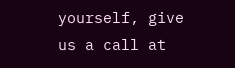yourself, give us a call at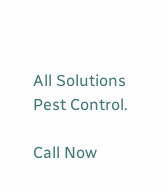All Solutions Pest Control.

Call Now